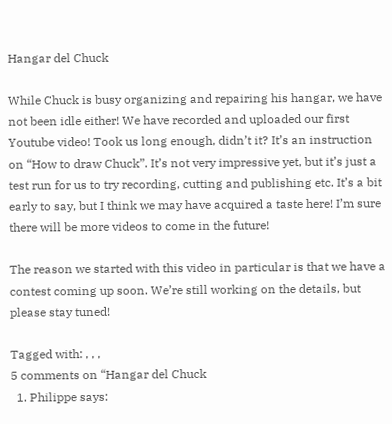Hangar del Chuck

While Chuck is busy organizing and repairing his hangar, we have not been idle either! We have recorded and uploaded our first Youtube video! Took us long enough, didn’t it? It’s an instruction on “How to draw Chuck”. It’s not very impressive yet, but it’s just a test run for us to try recording, cutting and publishing etc. It’s a bit early to say, but I think we may have acquired a taste here! I’m sure there will be more videos to come in the future!

The reason we started with this video in particular is that we have a contest coming up soon. We’re still working on the details, but please stay tuned!

Tagged with: , , ,
5 comments on “Hangar del Chuck
  1. Philippe says: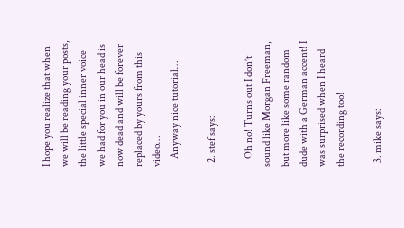I hope you realize that when we will be reading your posts, the little special inner voice we had for you in our head is now dead and will be forever replaced by yours from this video…
    Anyway nice tutorial…

  2. stef says:

    Oh no! Turns out I don’t sound like Morgan Freeman, but more like some random dude with a German accent! I was surprised when I heard the recording too!

  3. mike says: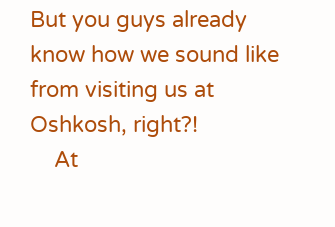But you guys already know how we sound like from visiting us at Oshkosh, right?!
    At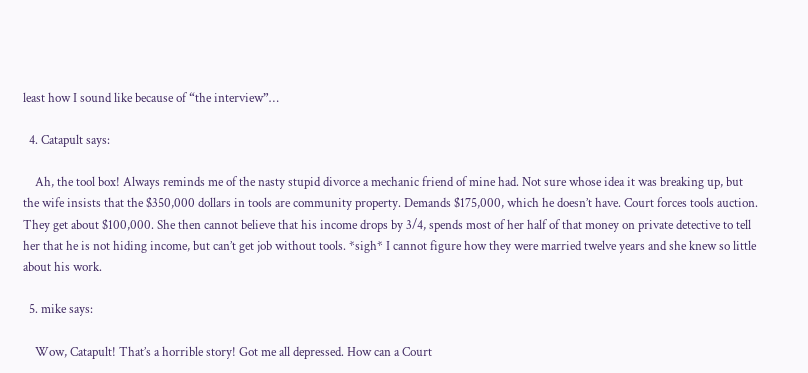least how I sound like because of “the interview”…

  4. Catapult says:

    Ah, the tool box! Always reminds me of the nasty stupid divorce a mechanic friend of mine had. Not sure whose idea it was breaking up, but the wife insists that the $350,000 dollars in tools are community property. Demands $175,000, which he doesn’t have. Court forces tools auction. They get about $100,000. She then cannot believe that his income drops by 3/4, spends most of her half of that money on private detective to tell her that he is not hiding income, but can’t get job without tools. *sigh* I cannot figure how they were married twelve years and she knew so little about his work.

  5. mike says:

    Wow, Catapult! That’s a horrible story! Got me all depressed. How can a Court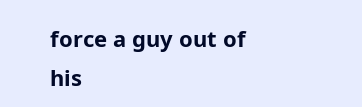force a guy out of his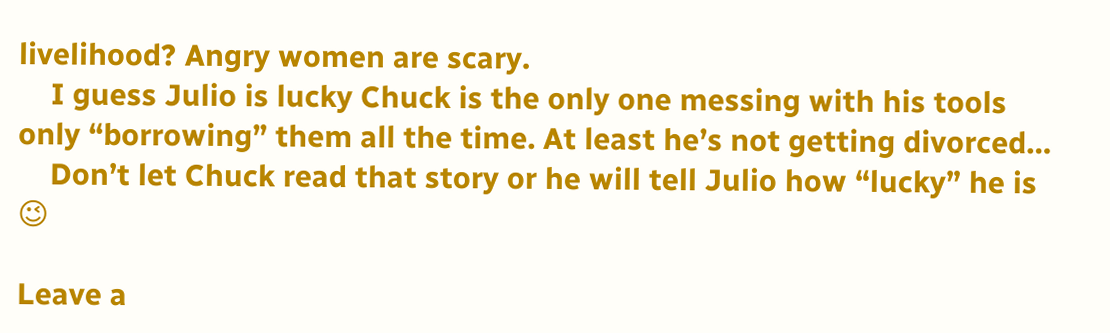livelihood? Angry women are scary.
    I guess Julio is lucky Chuck is the only one messing with his tools only “borrowing” them all the time. At least he’s not getting divorced…
    Don’t let Chuck read that story or he will tell Julio how “lucky” he is 😉

Leave a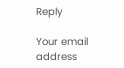Reply

Your email address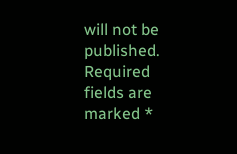will not be published. Required fields are marked *